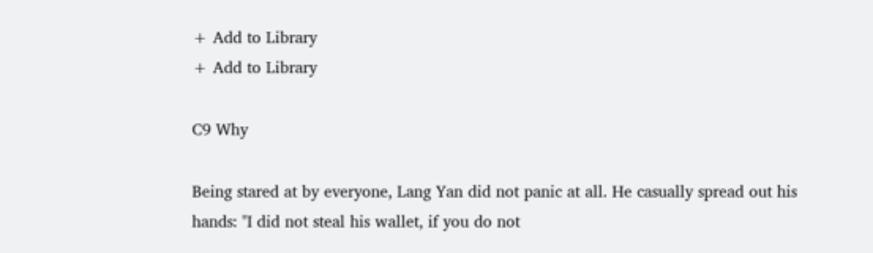+ Add to Library
+ Add to Library

C9 Why

Being stared at by everyone, Lang Yan did not panic at all. He casually spread out his hands: "I did not steal his wallet, if you do not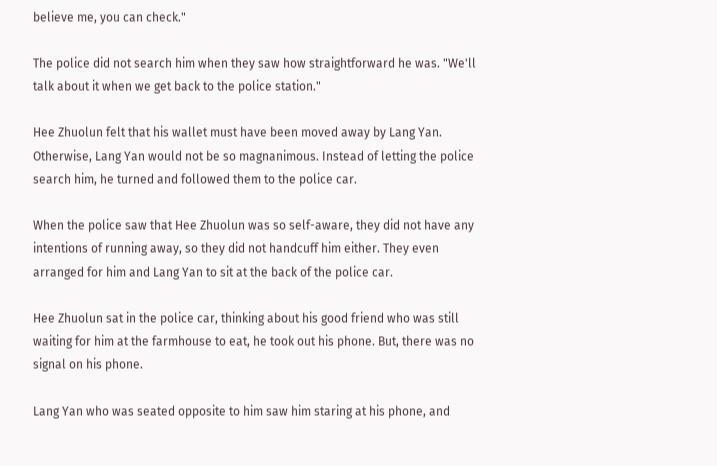believe me, you can check."

The police did not search him when they saw how straightforward he was. "We'll talk about it when we get back to the police station."

Hee Zhuolun felt that his wallet must have been moved away by Lang Yan. Otherwise, Lang Yan would not be so magnanimous. Instead of letting the police search him, he turned and followed them to the police car.

When the police saw that Hee Zhuolun was so self-aware, they did not have any intentions of running away, so they did not handcuff him either. They even arranged for him and Lang Yan to sit at the back of the police car.

Hee Zhuolun sat in the police car, thinking about his good friend who was still waiting for him at the farmhouse to eat, he took out his phone. But, there was no signal on his phone.

Lang Yan who was seated opposite to him saw him staring at his phone, and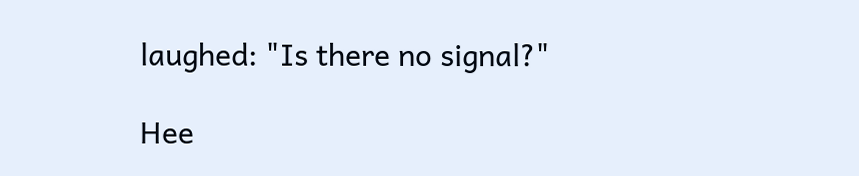laughed: "Is there no signal?"

Hee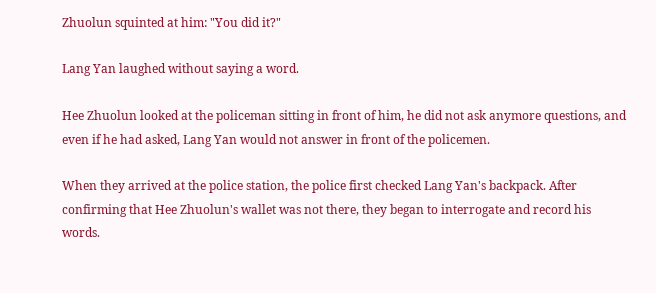Zhuolun squinted at him: "You did it?"

Lang Yan laughed without saying a word.

Hee Zhuolun looked at the policeman sitting in front of him, he did not ask anymore questions, and even if he had asked, Lang Yan would not answer in front of the policemen.

When they arrived at the police station, the police first checked Lang Yan's backpack. After confirming that Hee Zhuolun's wallet was not there, they began to interrogate and record his words.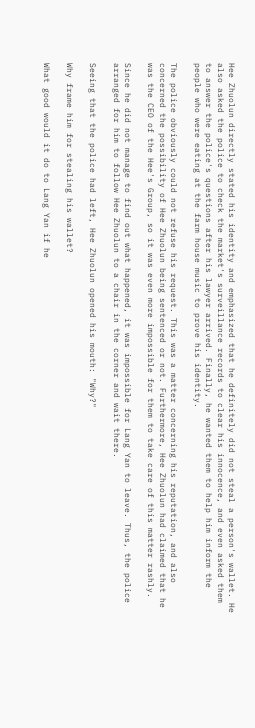Hee Zhuolun directly stated his identity and emphasized that he definitely did not steal a person's wallet. He also asked the police to check the market's surveillance records to clear his innocence, and even asked them to answer the police's questions after his lawyer arrived. Finally, he wanted them to help him inform the people who were eating at the farm house music to prove his identity.

The police obviously could not refuse his request. This was a matter concerning his reputation, and also concerned the possibility of Hee Zhuolun being sentenced or not. Furthermore, Hee Zhuolun had claimed that he was the CEO of the Hee's Group, so it was even more impossible for them to take care of this matter rashly.

Since he did not manage to find out what happened, it was impossible for Lang Yan to leave. Thus, the police arranged for him to follow Hee Zhuolun to a chair in the corner and wait there.

Seeing that the police had left, Hee Zhuolun opened his mouth: "Why?"

Why frame him for stealing his wallet?

What good would it do to Lang Yan if he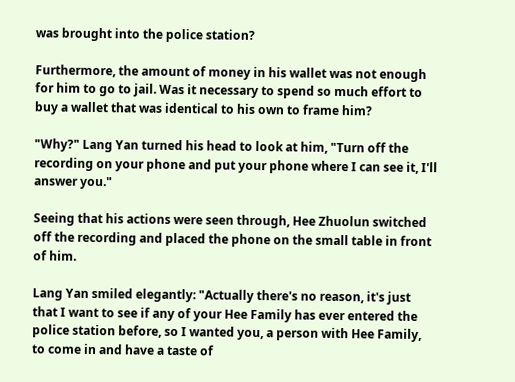was brought into the police station?

Furthermore, the amount of money in his wallet was not enough for him to go to jail. Was it necessary to spend so much effort to buy a wallet that was identical to his own to frame him?

"Why?" Lang Yan turned his head to look at him, "Turn off the recording on your phone and put your phone where I can see it, I'll answer you."

Seeing that his actions were seen through, Hee Zhuolun switched off the recording and placed the phone on the small table in front of him.

Lang Yan smiled elegantly: "Actually there's no reason, it's just that I want to see if any of your Hee Family has ever entered the police station before, so I wanted you, a person with Hee Family, to come in and have a taste of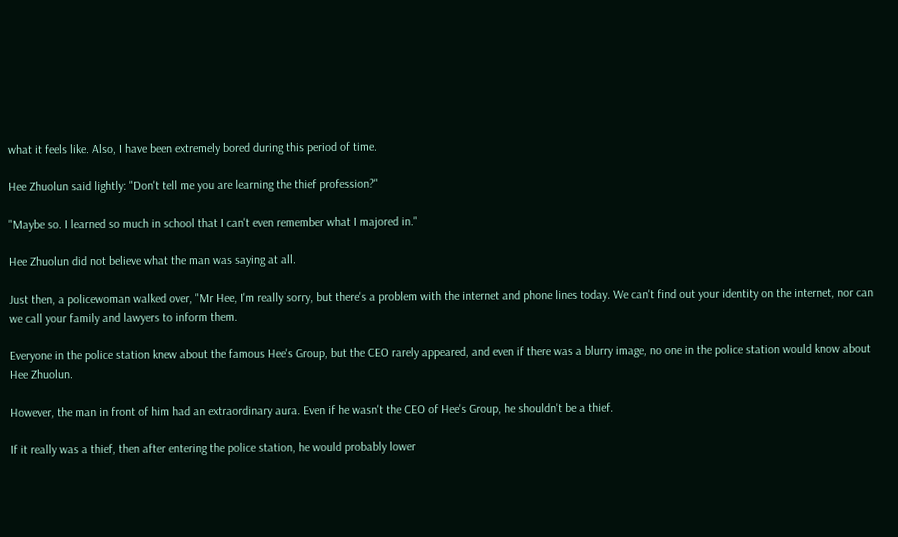what it feels like. Also, I have been extremely bored during this period of time.

Hee Zhuolun said lightly: "Don't tell me you are learning the thief profession?"

"Maybe so. I learned so much in school that I can't even remember what I majored in."

Hee Zhuolun did not believe what the man was saying at all.

Just then, a policewoman walked over, "Mr Hee, I'm really sorry, but there's a problem with the internet and phone lines today. We can't find out your identity on the internet, nor can we call your family and lawyers to inform them.

Everyone in the police station knew about the famous Hee's Group, but the CEO rarely appeared, and even if there was a blurry image, no one in the police station would know about Hee Zhuolun.

However, the man in front of him had an extraordinary aura. Even if he wasn't the CEO of Hee's Group, he shouldn't be a thief.

If it really was a thief, then after entering the police station, he would probably lower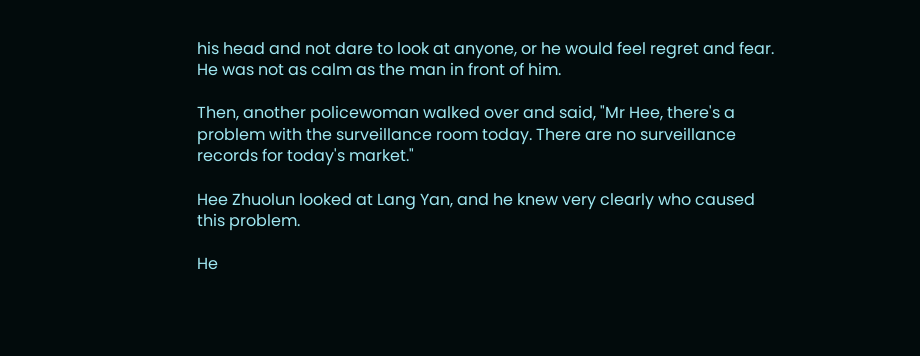his head and not dare to look at anyone, or he would feel regret and fear. He was not as calm as the man in front of him.

Then, another policewoman walked over and said, "Mr Hee, there's a problem with the surveillance room today. There are no surveillance records for today's market."

Hee Zhuolun looked at Lang Yan, and he knew very clearly who caused this problem.

He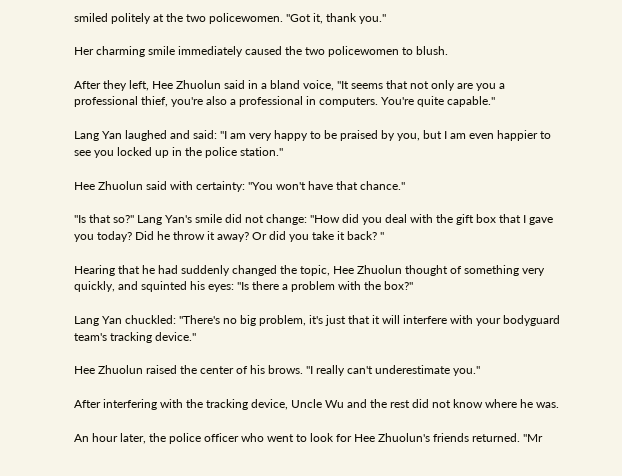smiled politely at the two policewomen. "Got it, thank you."

Her charming smile immediately caused the two policewomen to blush.

After they left, Hee Zhuolun said in a bland voice, "It seems that not only are you a professional thief, you're also a professional in computers. You're quite capable."

Lang Yan laughed and said: "I am very happy to be praised by you, but I am even happier to see you locked up in the police station."

Hee Zhuolun said with certainty: "You won't have that chance."

"Is that so?" Lang Yan's smile did not change: "How did you deal with the gift box that I gave you today? Did he throw it away? Or did you take it back? "

Hearing that he had suddenly changed the topic, Hee Zhuolun thought of something very quickly, and squinted his eyes: "Is there a problem with the box?"

Lang Yan chuckled: "There's no big problem, it's just that it will interfere with your bodyguard team's tracking device."

Hee Zhuolun raised the center of his brows. "I really can't underestimate you."

After interfering with the tracking device, Uncle Wu and the rest did not know where he was.

An hour later, the police officer who went to look for Hee Zhuolun's friends returned. "Mr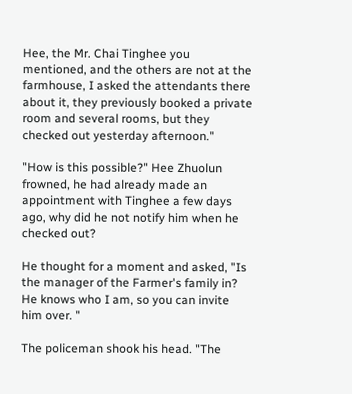Hee, the Mr. Chai Tinghee you mentioned, and the others are not at the farmhouse, I asked the attendants there about it, they previously booked a private room and several rooms, but they checked out yesterday afternoon."

"How is this possible?" Hee Zhuolun frowned, he had already made an appointment with Tinghee a few days ago, why did he not notify him when he checked out?

He thought for a moment and asked, "Is the manager of the Farmer's family in? He knows who I am, so you can invite him over. "

The policeman shook his head. "The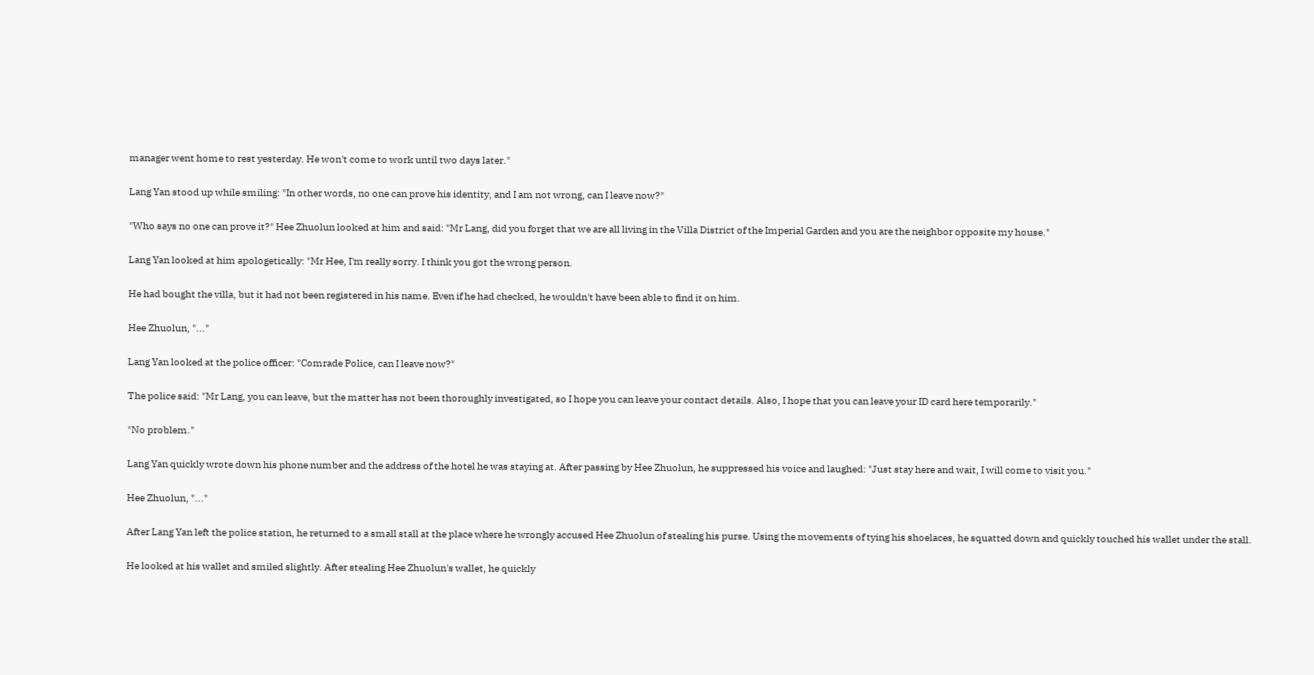manager went home to rest yesterday. He won't come to work until two days later."

Lang Yan stood up while smiling: "In other words, no one can prove his identity, and I am not wrong, can I leave now?"

"Who says no one can prove it?" Hee Zhuolun looked at him and said: "Mr Lang, did you forget that we are all living in the Villa District of the Imperial Garden and you are the neighbor opposite my house."

Lang Yan looked at him apologetically: "Mr Hee, I'm really sorry. I think you got the wrong person.

He had bought the villa, but it had not been registered in his name. Even if he had checked, he wouldn't have been able to find it on him.

Hee Zhuolun, "..."

Lang Yan looked at the police officer: "Comrade Police, can I leave now?"

The police said: "Mr Lang, you can leave, but the matter has not been thoroughly investigated, so I hope you can leave your contact details. Also, I hope that you can leave your ID card here temporarily."

"No problem."

Lang Yan quickly wrote down his phone number and the address of the hotel he was staying at. After passing by Hee Zhuolun, he suppressed his voice and laughed: "Just stay here and wait, I will come to visit you."

Hee Zhuolun, "..."

After Lang Yan left the police station, he returned to a small stall at the place where he wrongly accused Hee Zhuolun of stealing his purse. Using the movements of tying his shoelaces, he squatted down and quickly touched his wallet under the stall.

He looked at his wallet and smiled slightly. After stealing Hee Zhuolun's wallet, he quickly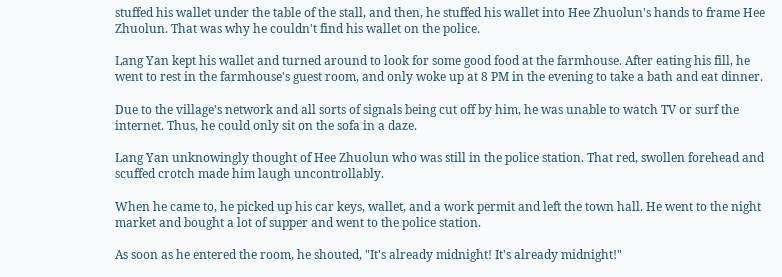stuffed his wallet under the table of the stall, and then, he stuffed his wallet into Hee Zhuolun's hands to frame Hee Zhuolun. That was why he couldn't find his wallet on the police.

Lang Yan kept his wallet and turned around to look for some good food at the farmhouse. After eating his fill, he went to rest in the farmhouse's guest room, and only woke up at 8 PM in the evening to take a bath and eat dinner.

Due to the village's network and all sorts of signals being cut off by him, he was unable to watch TV or surf the internet. Thus, he could only sit on the sofa in a daze.

Lang Yan unknowingly thought of Hee Zhuolun who was still in the police station. That red, swollen forehead and scuffed crotch made him laugh uncontrollably.

When he came to, he picked up his car keys, wallet, and a work permit and left the town hall. He went to the night market and bought a lot of supper and went to the police station.

As soon as he entered the room, he shouted, "It's already midnight! It's already midnight!"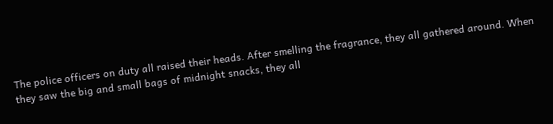The police officers on duty all raised their heads. After smelling the fragrance, they all gathered around. When they saw the big and small bags of midnight snacks, they all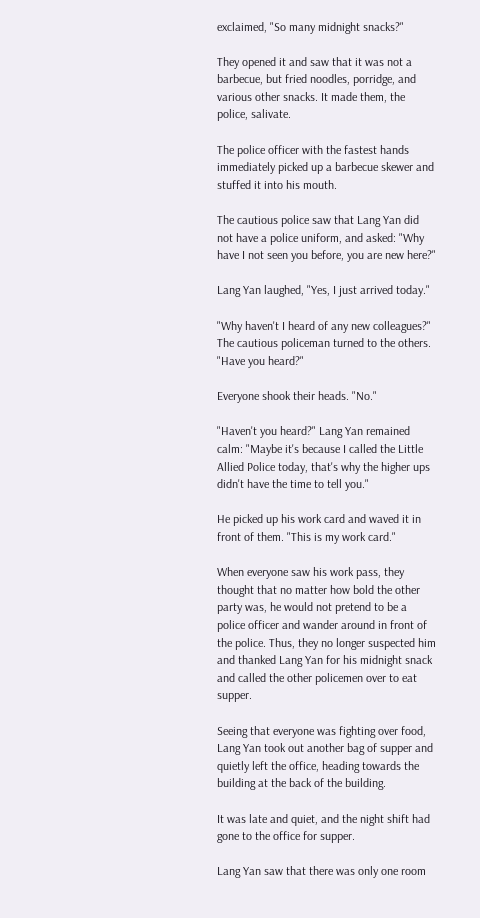exclaimed, "So many midnight snacks?"

They opened it and saw that it was not a barbecue, but fried noodles, porridge, and various other snacks. It made them, the police, salivate.

The police officer with the fastest hands immediately picked up a barbecue skewer and stuffed it into his mouth.

The cautious police saw that Lang Yan did not have a police uniform, and asked: "Why have I not seen you before, you are new here?"

Lang Yan laughed, "Yes, I just arrived today."

"Why haven't I heard of any new colleagues?" The cautious policeman turned to the others. "Have you heard?"

Everyone shook their heads. "No."

"Haven't you heard?" Lang Yan remained calm: "Maybe it's because I called the Little Allied Police today, that's why the higher ups didn't have the time to tell you."

He picked up his work card and waved it in front of them. "This is my work card."

When everyone saw his work pass, they thought that no matter how bold the other party was, he would not pretend to be a police officer and wander around in front of the police. Thus, they no longer suspected him and thanked Lang Yan for his midnight snack and called the other policemen over to eat supper.

Seeing that everyone was fighting over food, Lang Yan took out another bag of supper and quietly left the office, heading towards the building at the back of the building.

It was late and quiet, and the night shift had gone to the office for supper.

Lang Yan saw that there was only one room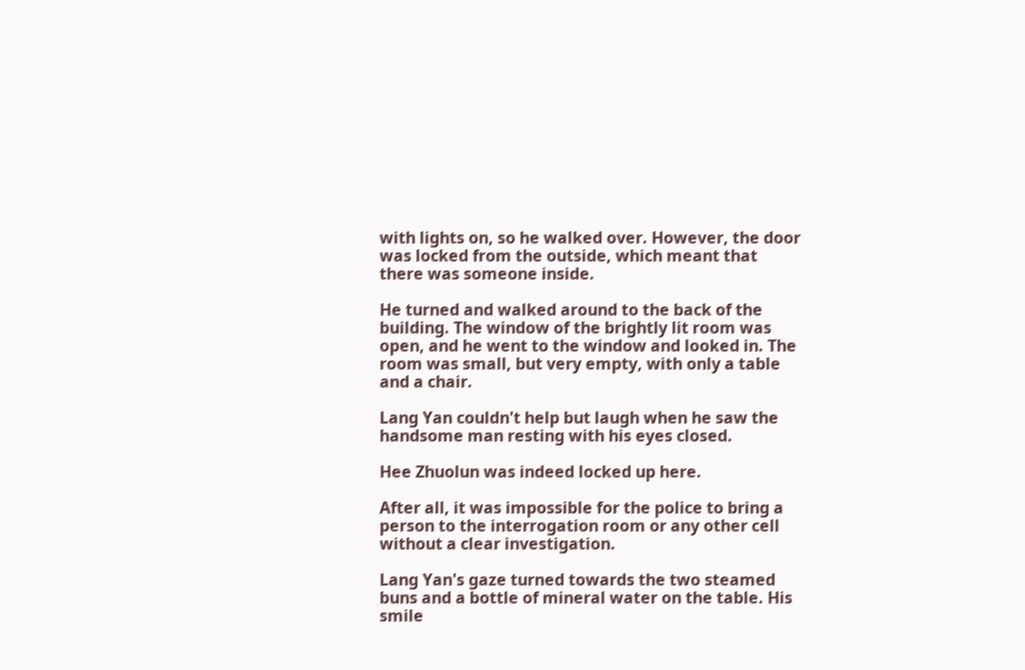with lights on, so he walked over. However, the door was locked from the outside, which meant that there was someone inside.

He turned and walked around to the back of the building. The window of the brightly lit room was open, and he went to the window and looked in. The room was small, but very empty, with only a table and a chair.

Lang Yan couldn't help but laugh when he saw the handsome man resting with his eyes closed.

Hee Zhuolun was indeed locked up here.

After all, it was impossible for the police to bring a person to the interrogation room or any other cell without a clear investigation.

Lang Yan's gaze turned towards the two steamed buns and a bottle of mineral water on the table. His smile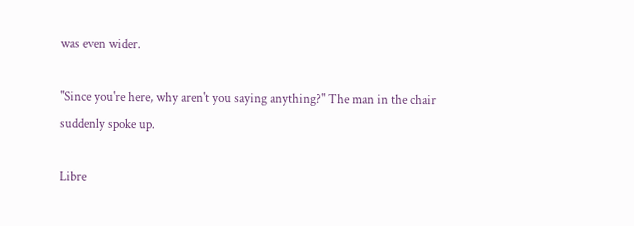was even wider.

"Since you're here, why aren't you saying anything?" The man in the chair suddenly spoke up.

Libre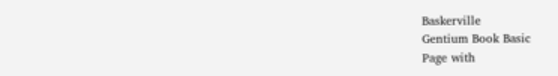Baskerville
Gentium Book Basic
Page with